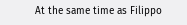At the same time as Filippo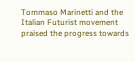Tommaso Marinetti and the Italian Futurist movement praised the progress towards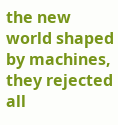the new world shaped by machines, they rejected all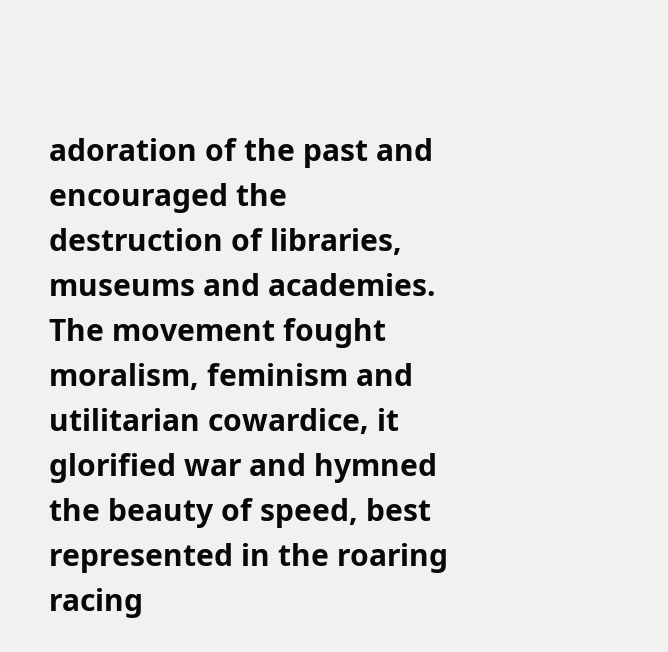adoration of the past and encouraged the destruction of libraries, museums and academies. The movement fought moralism, feminism and utilitarian cowardice‚ it glorified war and hymned the beauty of speed, best represented in the roaring racing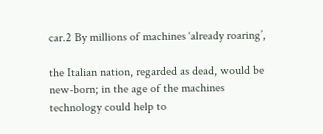car.2 By millions of machines ‘already roaring’,

the Italian nation, regarded as dead, would be new-born; in the age of the machines technology could help to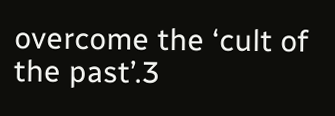overcome the ‘cult of the past’.3